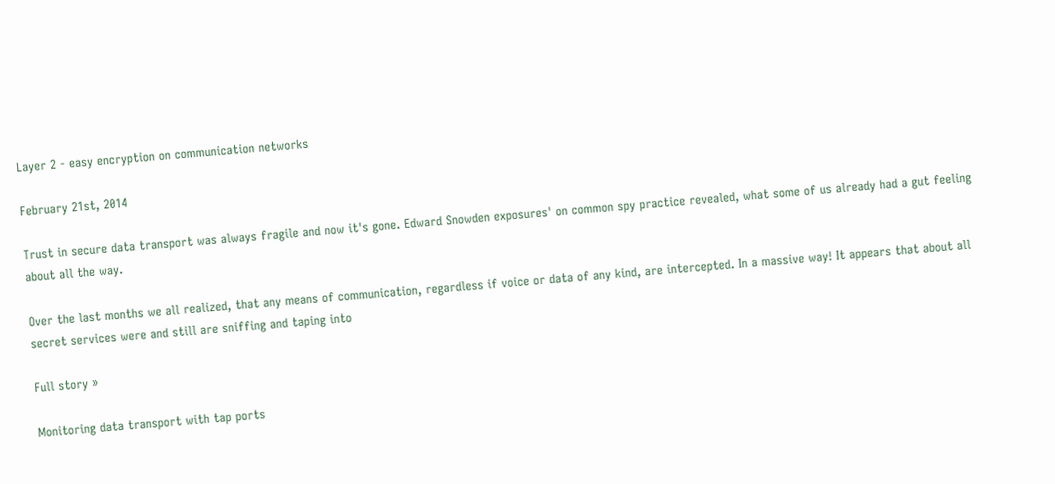Layer 2 - easy encryption on communication networks

February 21st, 2014

Trust in secure data transport was always fragile and now it's gone. Edward Snowden exposures' on common spy practice revealed, what some of us already had a gut feeling about all the way.

Over the last months we all realized, that any means of communication, regardless if voice or data of any kind, are intercepted. In a massive way! It appears that about all secret services were and still are sniffing and taping into

Full story »

Monitoring data transport with tap ports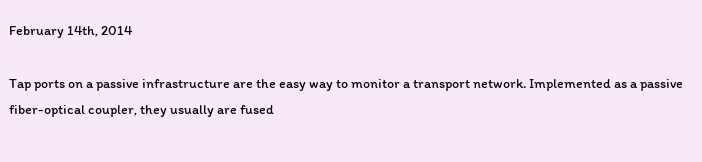February 14th, 2014

Tap ports on a passive infrastructure are the easy way to monitor a transport network. Implemented as a passive fiber-optical coupler, they usually are fused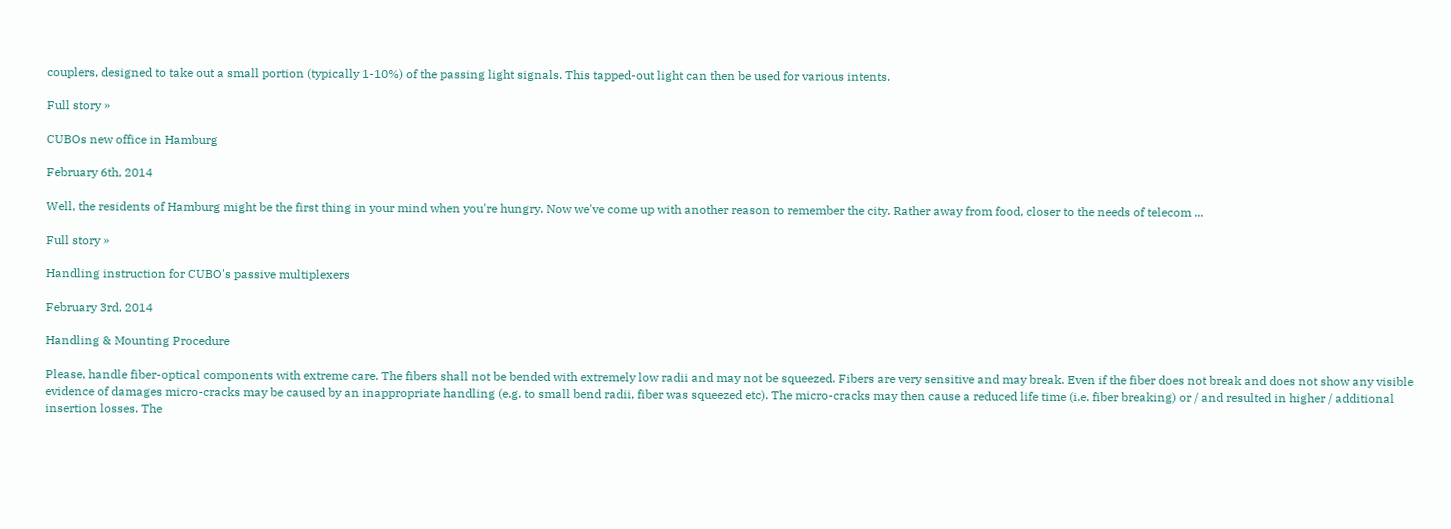couplers, designed to take out a small portion (typically 1-10%) of the passing light signals. This tapped-out light can then be used for various intents.

Full story »

CUBOs new office in Hamburg

February 6th, 2014

Well, the residents of Hamburg might be the first thing in your mind when you're hungry. Now we've come up with another reason to remember the city. Rather away from food, closer to the needs of telecom ...

Full story »

Handling instruction for CUBO's passive multiplexers

February 3rd, 2014

Handling & Mounting Procedure

Please, handle fiber-optical components with extreme care. The fibers shall not be bended with extremely low radii and may not be squeezed. Fibers are very sensitive and may break. Even if the fiber does not break and does not show any visible evidence of damages micro-cracks may be caused by an inappropriate handling (e.g. to small bend radii, fiber was squeezed etc). The micro-cracks may then cause a reduced life time (i.e. fiber breaking) or / and resulted in higher / additional insertion losses. The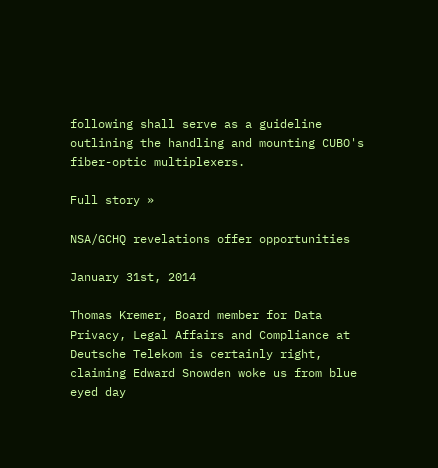following shall serve as a guideline outlining the handling and mounting CUBO's fiber-optic multiplexers.

Full story »

NSA/GCHQ revelations offer opportunities

January 31st, 2014

Thomas Kremer, Board member for Data Privacy, Legal Affairs and Compliance at Deutsche Telekom is certainly right, claiming Edward Snowden woke us from blue eyed day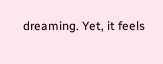dreaming. Yet, it feels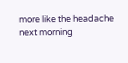more like the headache next morning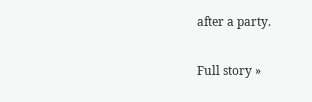after a party.

Full story »